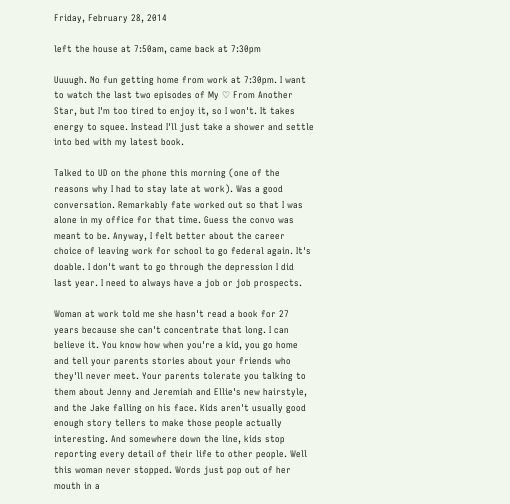Friday, February 28, 2014

left the house at 7:50am, came back at 7:30pm

Uuuugh. No fun getting home from work at 7:30pm. I want to watch the last two episodes of My ♡ From Another Star, but I'm too tired to enjoy it, so I won't. It takes energy to squee. Instead I'll just take a shower and settle into bed with my latest book.

Talked to UD on the phone this morning (one of the reasons why I had to stay late at work). Was a good conversation. Remarkably fate worked out so that I was alone in my office for that time. Guess the convo was meant to be. Anyway, I felt better about the career choice of leaving work for school to go federal again. It's doable. I don't want to go through the depression I did last year. I need to always have a job or job prospects.

Woman at work told me she hasn't read a book for 27 years because she can't concentrate that long. I can believe it. You know how when you're a kid, you go home and tell your parents stories about your friends who they'll never meet. Your parents tolerate you talking to them about Jenny and Jeremiah and Ellie's new hairstyle, and the Jake falling on his face. Kids aren't usually good enough story tellers to make those people actually interesting. And somewhere down the line, kids stop reporting every detail of their life to other people. Well this woman never stopped. Words just pop out of her mouth in a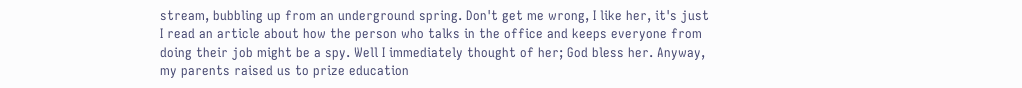stream, bubbling up from an underground spring. Don't get me wrong, I like her, it's just I read an article about how the person who talks in the office and keeps everyone from doing their job might be a spy. Well I immediately thought of her; God bless her. Anyway, my parents raised us to prize education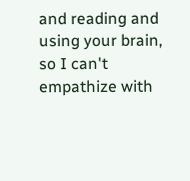and reading and using your brain, so I can't empathize with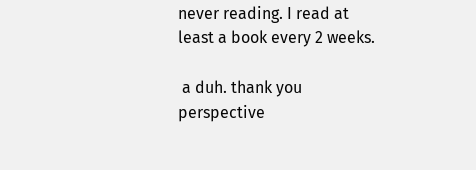never reading. I read at least a book every 2 weeks.

 a duh. thank you perspective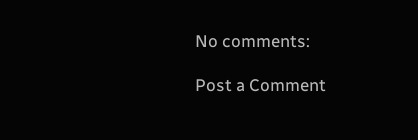No comments:

Post a Comment